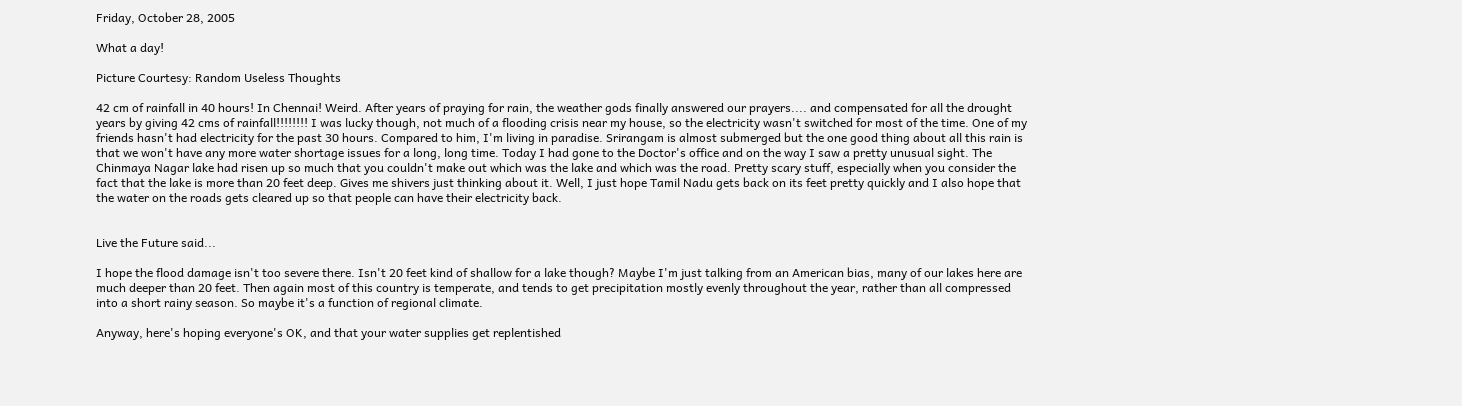Friday, October 28, 2005

What a day!

Picture Courtesy: Random Useless Thoughts

42 cm of rainfall in 40 hours! In Chennai! Weird. After years of praying for rain, the weather gods finally answered our prayers.... and compensated for all the drought years by giving 42 cms of rainfall!!!!!!!! I was lucky though, not much of a flooding crisis near my house, so the electricity wasn't switched for most of the time. One of my friends hasn't had electricity for the past 30 hours. Compared to him, I'm living in paradise. Srirangam is almost submerged but the one good thing about all this rain is that we won't have any more water shortage issues for a long, long time. Today I had gone to the Doctor's office and on the way I saw a pretty unusual sight. The Chinmaya Nagar lake had risen up so much that you couldn't make out which was the lake and which was the road. Pretty scary stuff, especially when you consider the fact that the lake is more than 20 feet deep. Gives me shivers just thinking about it. Well, I just hope Tamil Nadu gets back on its feet pretty quickly and I also hope that the water on the roads gets cleared up so that people can have their electricity back.


Live the Future said...

I hope the flood damage isn't too severe there. Isn't 20 feet kind of shallow for a lake though? Maybe I'm just talking from an American bias, many of our lakes here are much deeper than 20 feet. Then again most of this country is temperate, and tends to get precipitation mostly evenly throughout the year, rather than all compressed into a short rainy season. So maybe it's a function of regional climate.

Anyway, here's hoping everyone's OK, and that your water supplies get replentished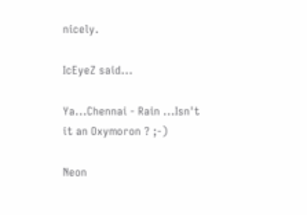nicely.

IcEyeZ said...

Ya...Chennai - Rain ...Isn't it an Oxymoron ? ;-)

Neon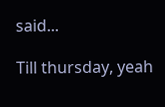said...

Till thursday, yeah